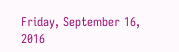Friday, September 16, 2016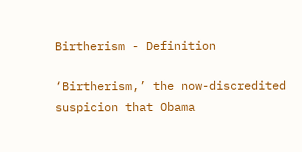Birtherism - Definition

‘Birtherism,’ the now-discredited suspicion that Obama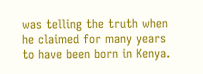was telling the truth when he claimed for many years to have been born in Kenya.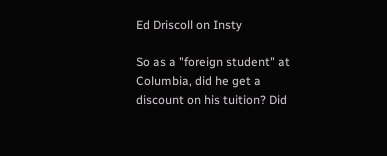Ed Driscoll on Insty

So as a "foreign student" at Columbia, did he get a discount on his tuition? Did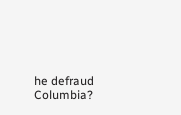he defraud Columbia?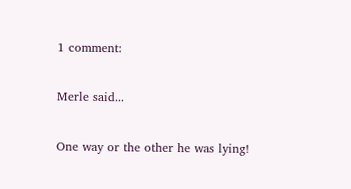1 comment:

Merle said...

One way or the other he was lying!